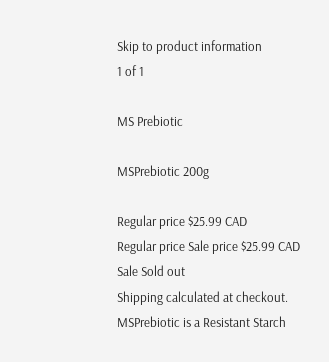Skip to product information
1 of 1

MS Prebiotic

MSPrebiotic 200g

Regular price $25.99 CAD
Regular price Sale price $25.99 CAD
Sale Sold out
Shipping calculated at checkout.
MSPrebiotic is a Resistant Starch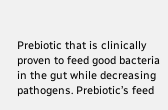Prebiotic that is clinically proven to feed good bacteria in the gut while decreasing pathogens. Prebiotic’s feed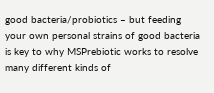good bacteria/probiotics – but feeding your own personal strains of good bacteria is key to why MSPrebiotic works to resolve many different kinds of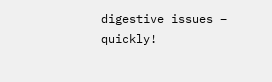digestive issues – quickly!